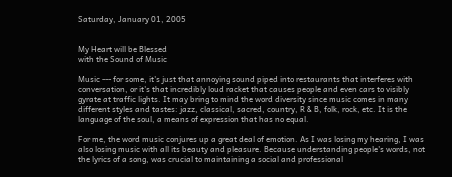Saturday, January 01, 2005


My Heart will be Blessed
with the Sound of Music

Music --- for some, it's just that annoying sound piped into restaurants that interferes with conversation, or it's that incredibly loud racket that causes people and even cars to visibly gyrate at traffic lights. It may bring to mind the word diversity since music comes in many different styles and tastes: jazz, classical, sacred, country, R & B, folk, rock, etc. It is the language of the soul, a means of expression that has no equal.

For me, the word music conjures up a great deal of emotion. As I was losing my hearing, I was also losing music with all its beauty and pleasure. Because understanding people's words, not the lyrics of a song, was crucial to maintaining a social and professional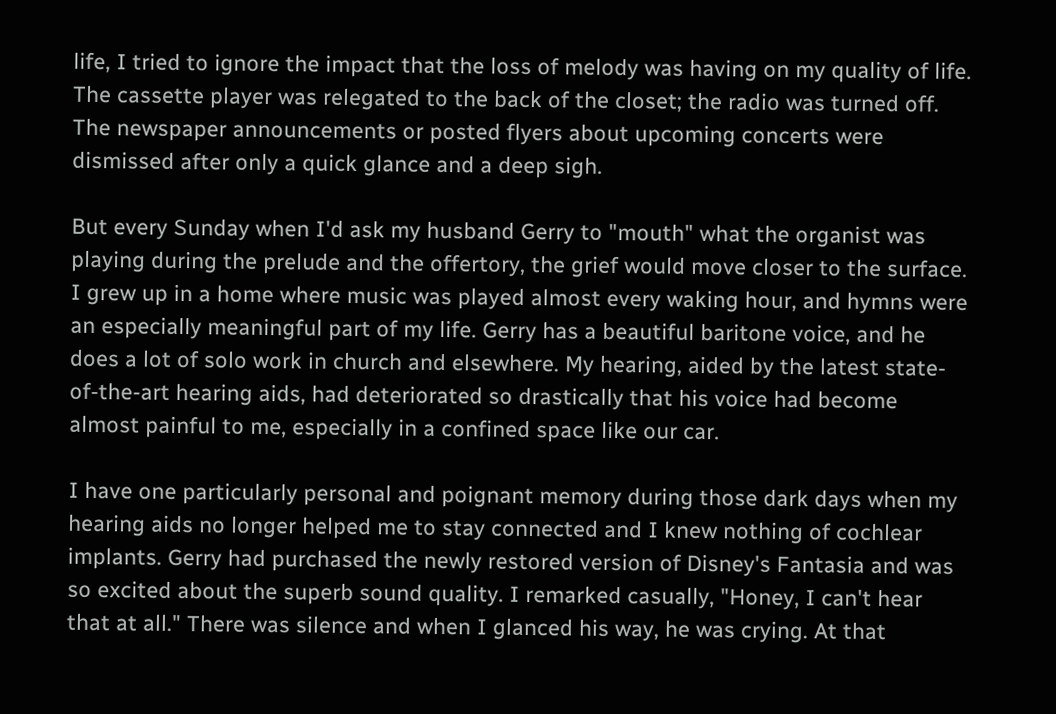life, I tried to ignore the impact that the loss of melody was having on my quality of life. The cassette player was relegated to the back of the closet; the radio was turned off. The newspaper announcements or posted flyers about upcoming concerts were dismissed after only a quick glance and a deep sigh.

But every Sunday when I'd ask my husband Gerry to "mouth" what the organist was playing during the prelude and the offertory, the grief would move closer to the surface. I grew up in a home where music was played almost every waking hour, and hymns were an especially meaningful part of my life. Gerry has a beautiful baritone voice, and he does a lot of solo work in church and elsewhere. My hearing, aided by the latest state-of-the-art hearing aids, had deteriorated so drastically that his voice had become almost painful to me, especially in a confined space like our car.

I have one particularly personal and poignant memory during those dark days when my hearing aids no longer helped me to stay connected and I knew nothing of cochlear implants. Gerry had purchased the newly restored version of Disney's Fantasia and was so excited about the superb sound quality. I remarked casually, "Honey, I can't hear that at all." There was silence and when I glanced his way, he was crying. At that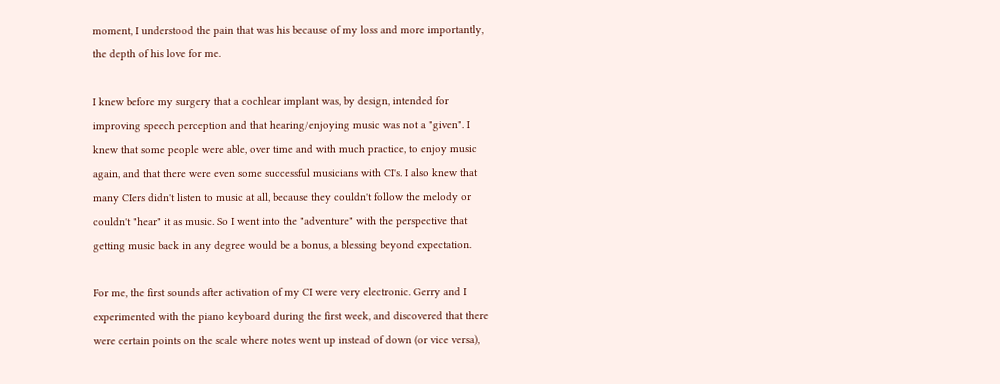moment, I understood the pain that was his because of my loss and more importantly, the depth of his love for me.

I knew before my surgery that a cochlear implant was, by design, intended for improving speech perception and that hearing/enjoying music was not a "given". I knew that some people were able, over time and with much practice, to enjoy music again, and that there were even some successful musicians with CI's. I also knew that many CIers didn't listen to music at all, because they couldn't follow the melody or couldn't "hear" it as music. So I went into the "adventure" with the perspective that getting music back in any degree would be a bonus, a blessing beyond expectation.

For me, the first sounds after activation of my CI were very electronic. Gerry and I experimented with the piano keyboard during the first week, and discovered that there were certain points on the scale where notes went up instead of down (or vice versa),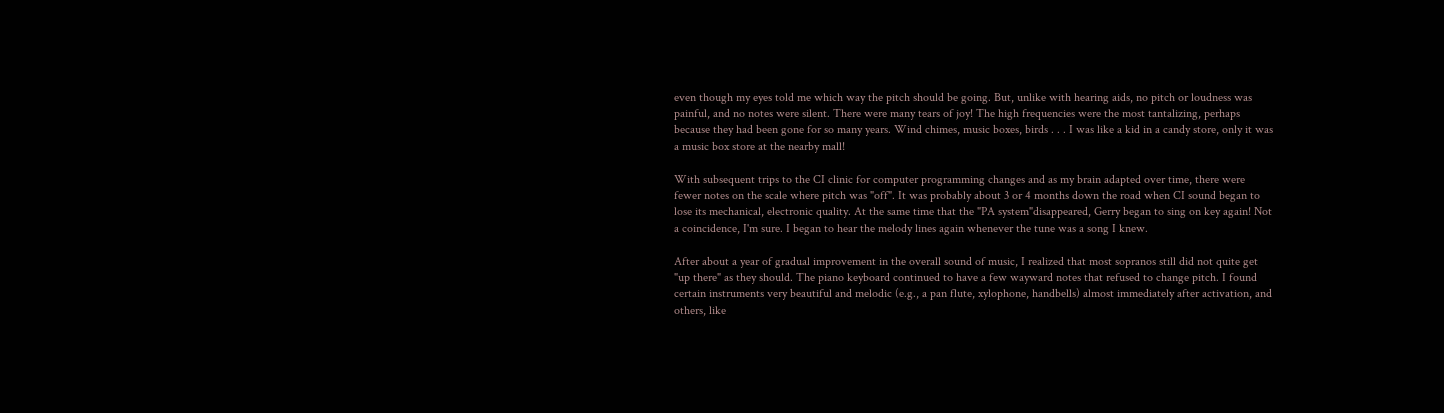even though my eyes told me which way the pitch should be going. But, unlike with hearing aids, no pitch or loudness was painful, and no notes were silent. There were many tears of joy! The high frequencies were the most tantalizing, perhaps because they had been gone for so many years. Wind chimes, music boxes, birds . . . I was like a kid in a candy store, only it was a music box store at the nearby mall!

With subsequent trips to the CI clinic for computer programming changes and as my brain adapted over time, there were fewer notes on the scale where pitch was "off". It was probably about 3 or 4 months down the road when CI sound began to lose its mechanical, electronic quality. At the same time that the "PA system"disappeared, Gerry began to sing on key again! Not a coincidence, I'm sure. I began to hear the melody lines again whenever the tune was a song I knew.

After about a year of gradual improvement in the overall sound of music, I realized that most sopranos still did not quite get "up there" as they should. The piano keyboard continued to have a few wayward notes that refused to change pitch. I found certain instruments very beautiful and melodic (e.g., a pan flute, xylophone, handbells) almost immediately after activation, and others, like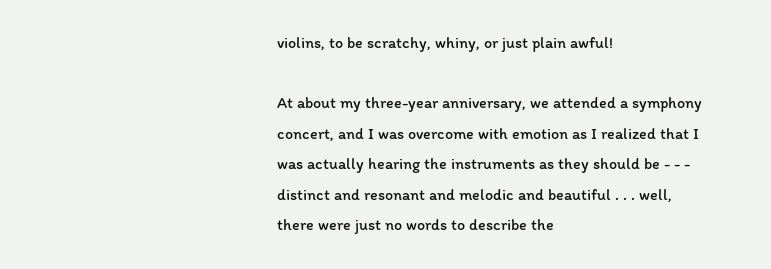violins, to be scratchy, whiny, or just plain awful!

At about my three-year anniversary, we attended a symphony concert, and I was overcome with emotion as I realized that I was actually hearing the instruments as they should be - - - distinct and resonant and melodic and beautiful . . . well, there were just no words to describe the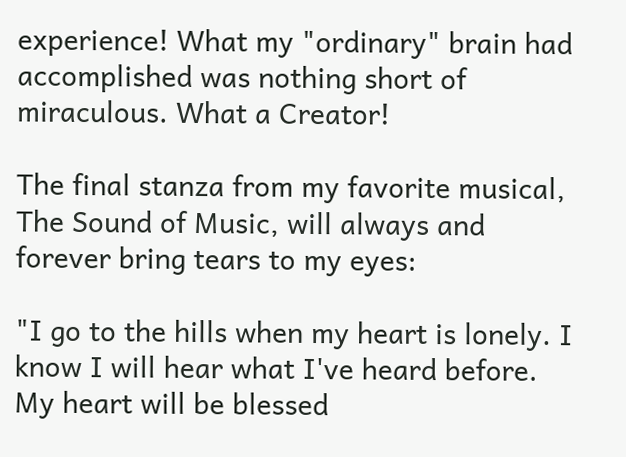experience! What my "ordinary" brain had accomplished was nothing short of miraculous. What a Creator!

The final stanza from my favorite musical, The Sound of Music, will always and forever bring tears to my eyes:

"I go to the hills when my heart is lonely. I know I will hear what I've heard before. My heart will be blessed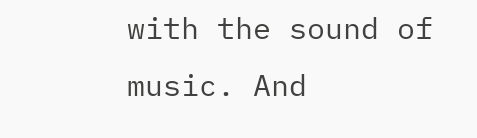with the sound of music. And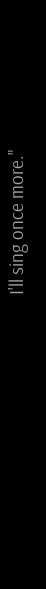I'll sing once more."